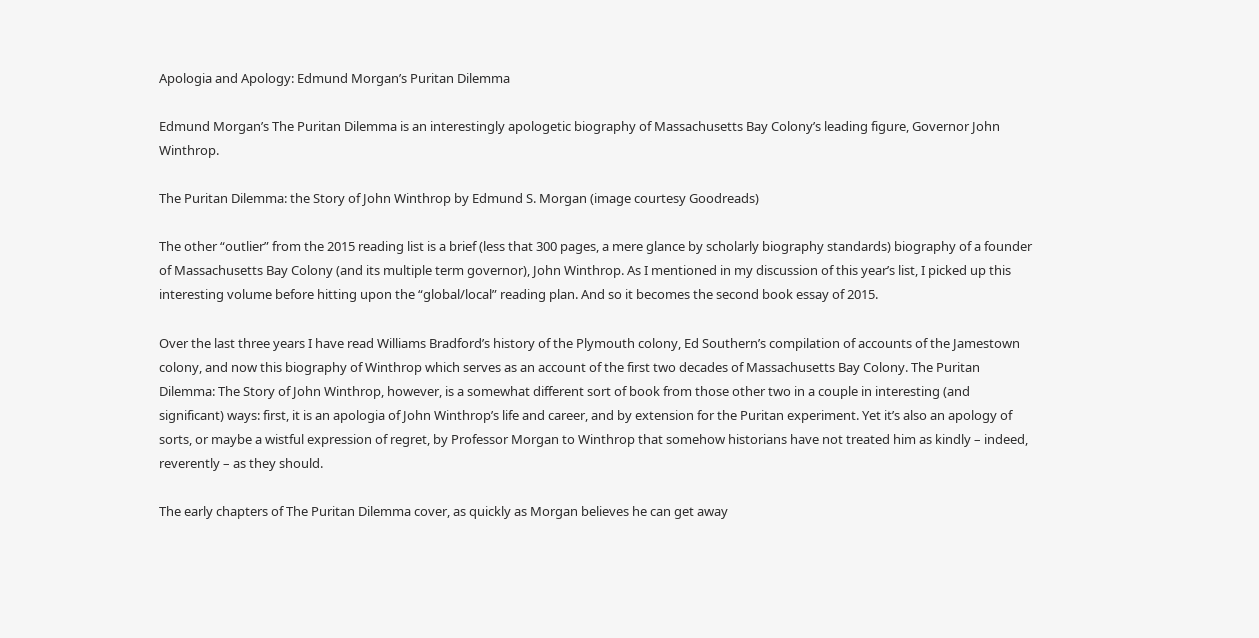Apologia and Apology: Edmund Morgan’s Puritan Dilemma

Edmund Morgan’s The Puritan Dilemma is an interestingly apologetic biography of Massachusetts Bay Colony’s leading figure, Governor John Winthrop.

The Puritan Dilemma: the Story of John Winthrop by Edmund S. Morgan (image courtesy Goodreads)

The other “outlier” from the 2015 reading list is a brief (less that 300 pages, a mere glance by scholarly biography standards) biography of a founder of Massachusetts Bay Colony (and its multiple term governor), John Winthrop. As I mentioned in my discussion of this year’s list, I picked up this interesting volume before hitting upon the “global/local” reading plan. And so it becomes the second book essay of 2015.

Over the last three years I have read Williams Bradford’s history of the Plymouth colony, Ed Southern’s compilation of accounts of the Jamestown colony, and now this biography of Winthrop which serves as an account of the first two decades of Massachusetts Bay Colony. The Puritan Dilemma: The Story of John Winthrop, however, is a somewhat different sort of book from those other two in a couple in interesting (and significant) ways: first, it is an apologia of John Winthrop’s life and career, and by extension for the Puritan experiment. Yet it’s also an apology of sorts, or maybe a wistful expression of regret, by Professor Morgan to Winthrop that somehow historians have not treated him as kindly – indeed, reverently – as they should.

The early chapters of The Puritan Dilemma cover, as quickly as Morgan believes he can get away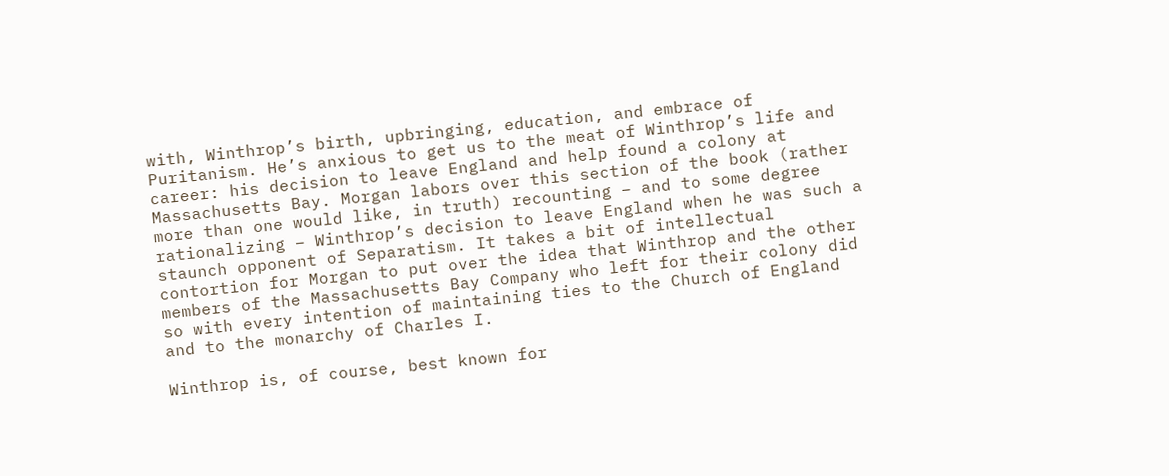with, Winthrop’s birth, upbringing, education, and embrace of Puritanism. He’s anxious to get us to the meat of Winthrop’s life and career: his decision to leave England and help found a colony at Massachusetts Bay. Morgan labors over this section of the book (rather more than one would like, in truth) recounting – and to some degree rationalizing – Winthrop’s decision to leave England when he was such a staunch opponent of Separatism. It takes a bit of intellectual contortion for Morgan to put over the idea that Winthrop and the other members of the Massachusetts Bay Company who left for their colony did so with every intention of maintaining ties to the Church of England and to the monarchy of Charles I.

Winthrop is, of course, best known for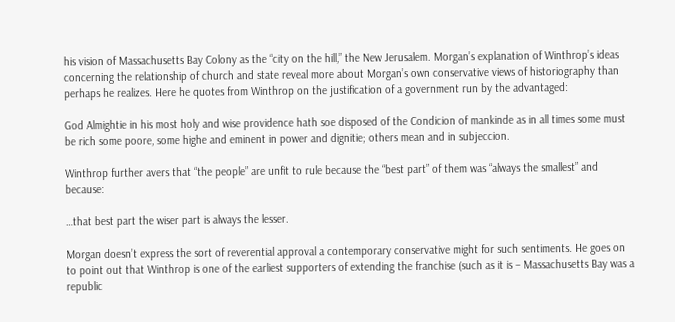his vision of Massachusetts Bay Colony as the “city on the hill,” the New Jerusalem. Morgan’s explanation of Winthrop’s ideas concerning the relationship of church and state reveal more about Morgan’s own conservative views of historiography than perhaps he realizes. Here he quotes from Winthrop on the justification of a government run by the advantaged:

God Almightie in his most holy and wise providence hath soe disposed of the Condicion of mankinde as in all times some must be rich some poore, some highe and eminent in power and dignitie; others mean and in subjeccion.

Winthrop further avers that “the people” are unfit to rule because the “best part” of them was “always the smallest” and because:

…that best part the wiser part is always the lesser.

Morgan doesn’t express the sort of reverential approval a contemporary conservative might for such sentiments. He goes on to point out that Winthrop is one of the earliest supporters of extending the franchise (such as it is – Massachusetts Bay was a republic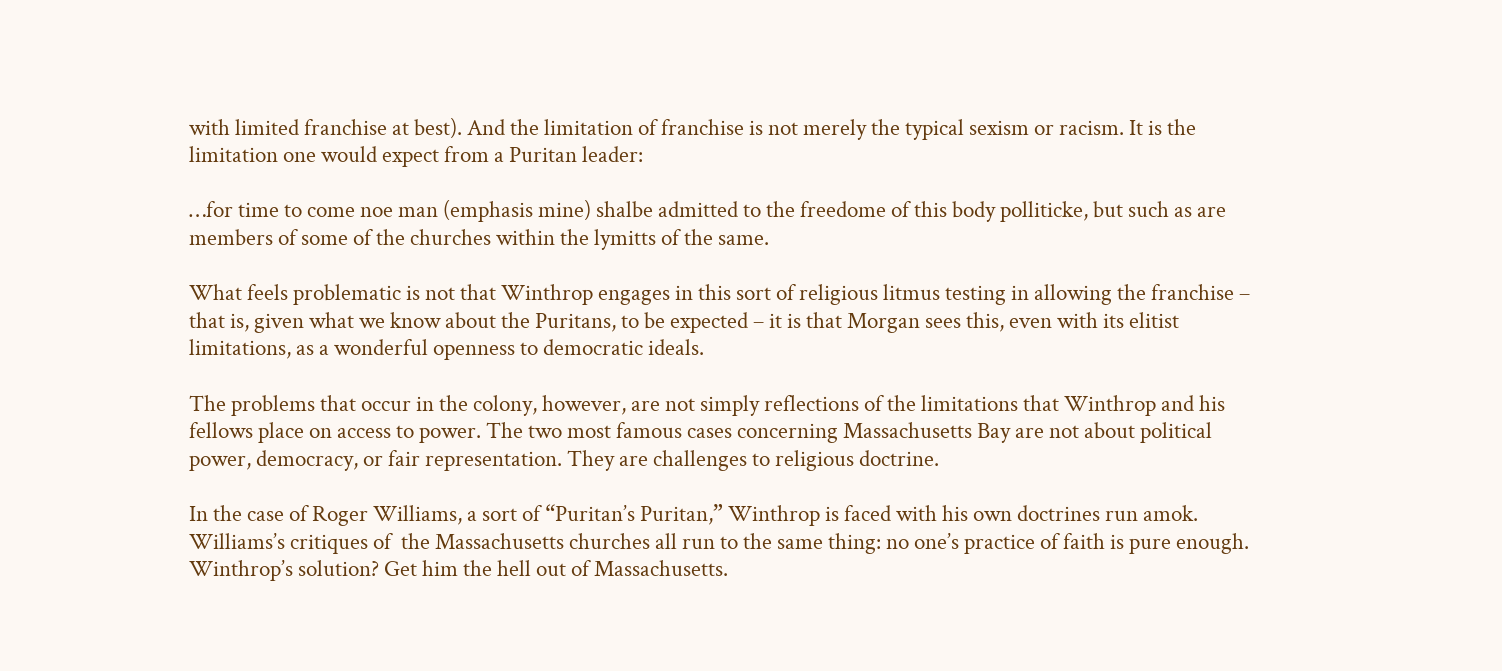with limited franchise at best). And the limitation of franchise is not merely the typical sexism or racism. It is the limitation one would expect from a Puritan leader:

…for time to come noe man (emphasis mine) shalbe admitted to the freedome of this body polliticke, but such as are members of some of the churches within the lymitts of the same.

What feels problematic is not that Winthrop engages in this sort of religious litmus testing in allowing the franchise – that is, given what we know about the Puritans, to be expected – it is that Morgan sees this, even with its elitist limitations, as a wonderful openness to democratic ideals.

The problems that occur in the colony, however, are not simply reflections of the limitations that Winthrop and his fellows place on access to power. The two most famous cases concerning Massachusetts Bay are not about political power, democracy, or fair representation. They are challenges to religious doctrine.

In the case of Roger Williams, a sort of “Puritan’s Puritan,” Winthrop is faced with his own doctrines run amok. Williams’s critiques of  the Massachusetts churches all run to the same thing: no one’s practice of faith is pure enough. Winthrop’s solution? Get him the hell out of Massachusetts.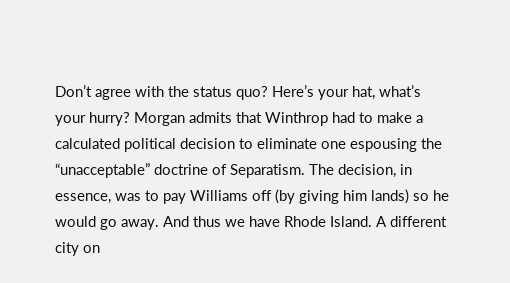Don’t agree with the status quo? Here’s your hat, what’s your hurry? Morgan admits that Winthrop had to make a calculated political decision to eliminate one espousing the “unacceptable” doctrine of Separatism. The decision, in essence, was to pay Williams off (by giving him lands) so he would go away. And thus we have Rhode Island. A different city on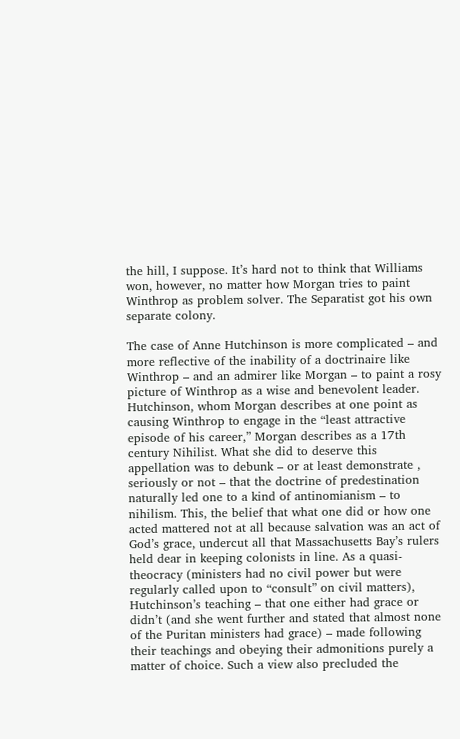the hill, I suppose. It’s hard not to think that Williams won, however, no matter how Morgan tries to paint Winthrop as problem solver. The Separatist got his own separate colony.

The case of Anne Hutchinson is more complicated – and more reflective of the inability of a doctrinaire like Winthrop – and an admirer like Morgan – to paint a rosy picture of Winthrop as a wise and benevolent leader. Hutchinson, whom Morgan describes at one point as causing Winthrop to engage in the “least attractive episode of his career,” Morgan describes as a 17th century Nihilist. What she did to deserve this appellation was to debunk – or at least demonstrate , seriously or not – that the doctrine of predestination naturally led one to a kind of antinomianism – to nihilism. This, the belief that what one did or how one acted mattered not at all because salvation was an act of God’s grace, undercut all that Massachusetts Bay’s rulers held dear in keeping colonists in line. As a quasi-theocracy (ministers had no civil power but were regularly called upon to “consult” on civil matters), Hutchinson’s teaching – that one either had grace or didn’t (and she went further and stated that almost none of the Puritan ministers had grace) – made following their teachings and obeying their admonitions purely a matter of choice. Such a view also precluded the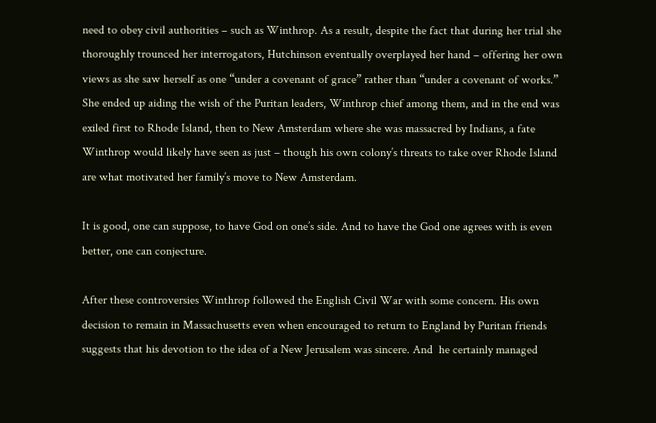need to obey civil authorities – such as Winthrop. As a result, despite the fact that during her trial she thoroughly trounced her interrogators, Hutchinson eventually overplayed her hand – offering her own views as she saw herself as one “under a covenant of grace” rather than “under a covenant of works.” She ended up aiding the wish of the Puritan leaders, Winthrop chief among them, and in the end was exiled first to Rhode Island, then to New Amsterdam where she was massacred by Indians, a fate Winthrop would likely have seen as just – though his own colony’s threats to take over Rhode Island are what motivated her family’s move to New Amsterdam.

It is good, one can suppose, to have God on one’s side. And to have the God one agrees with is even better, one can conjecture.

After these controversies Winthrop followed the English Civil War with some concern. His own decision to remain in Massachusetts even when encouraged to return to England by Puritan friends suggests that his devotion to the idea of a New Jerusalem was sincere. And  he certainly managed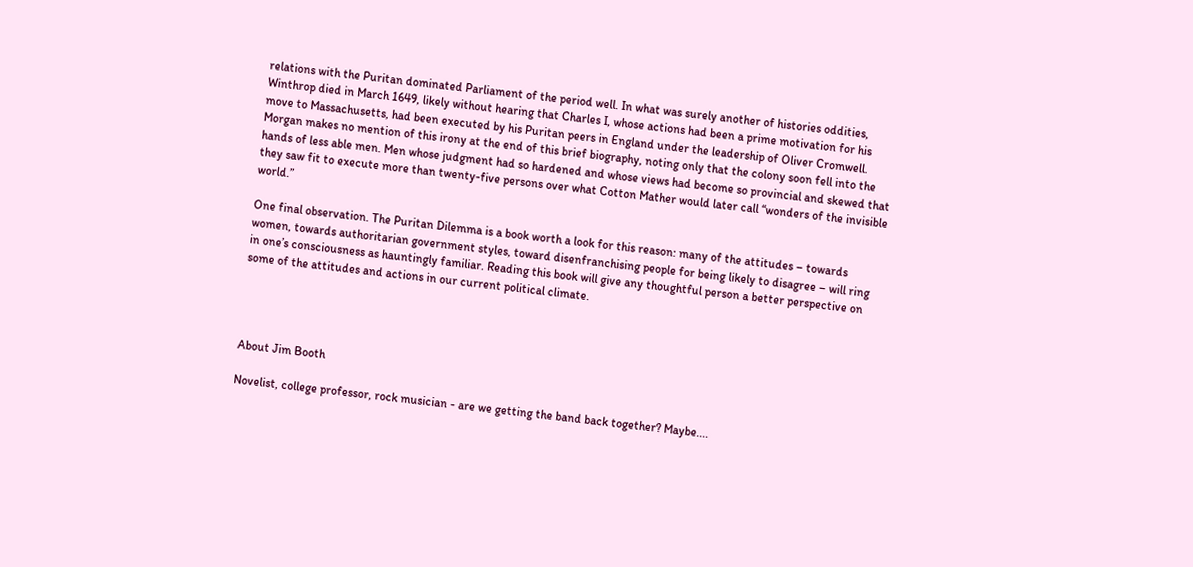relations with the Puritan dominated Parliament of the period well. In what was surely another of histories oddities, Winthrop died in March 1649, likely without hearing that Charles I, whose actions had been a prime motivation for his move to Massachusetts, had been executed by his Puritan peers in England under the leadership of Oliver Cromwell. Morgan makes no mention of this irony at the end of this brief biography, noting only that the colony soon fell into the hands of less able men. Men whose judgment had so hardened and whose views had become so provincial and skewed that they saw fit to execute more than twenty-five persons over what Cotton Mather would later call “wonders of the invisible world.”

One final observation. The Puritan Dilemma is a book worth a look for this reason: many of the attitudes – towards women, towards authoritarian government styles, toward disenfranchising people for being likely to disagree – will ring in one’s consciousness as hauntingly familiar. Reading this book will give any thoughtful person a better perspective on some of the attitudes and actions in our current political climate.




About Jim Booth

Novelist, college professor, rock musician - are we getting the band back together? Maybe....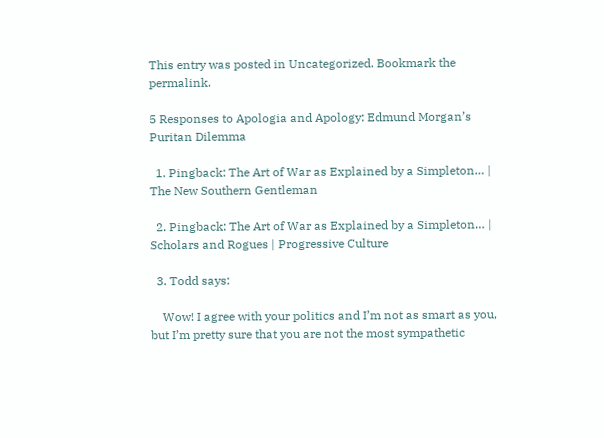This entry was posted in Uncategorized. Bookmark the permalink.

5 Responses to Apologia and Apology: Edmund Morgan’s Puritan Dilemma

  1. Pingback: The Art of War as Explained by a Simpleton… | The New Southern Gentleman

  2. Pingback: The Art of War as Explained by a Simpleton… | Scholars and Rogues | Progressive Culture

  3. Todd says:

    Wow! I agree with your politics and I’m not as smart as you, but I’m pretty sure that you are not the most sympathetic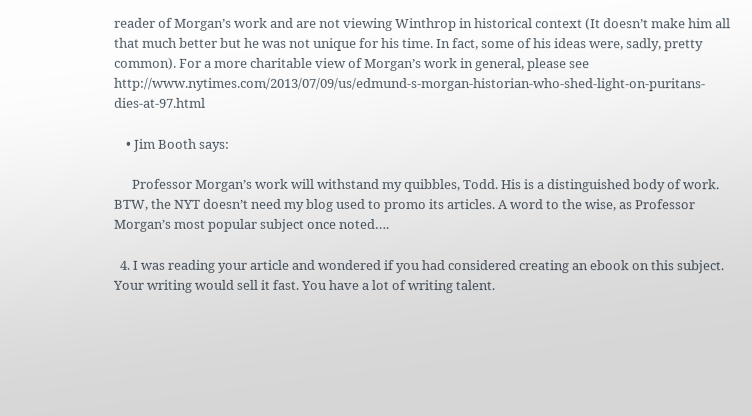reader of Morgan’s work and are not viewing Winthrop in historical context (It doesn’t make him all that much better but he was not unique for his time. In fact, some of his ideas were, sadly, pretty common). For a more charitable view of Morgan’s work in general, please see http://www.nytimes.com/2013/07/09/us/edmund-s-morgan-historian-who-shed-light-on-puritans-dies-at-97.html

    • Jim Booth says:

      Professor Morgan’s work will withstand my quibbles, Todd. His is a distinguished body of work. BTW, the NYT doesn’t need my blog used to promo its articles. A word to the wise, as Professor Morgan’s most popular subject once noted….

  4. I was reading your article and wondered if you had considered creating an ebook on this subject. Your writing would sell it fast. You have a lot of writing talent.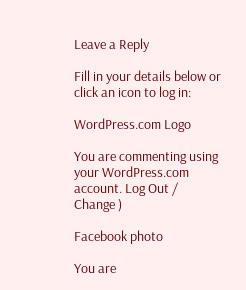Leave a Reply

Fill in your details below or click an icon to log in:

WordPress.com Logo

You are commenting using your WordPress.com account. Log Out /  Change )

Facebook photo

You are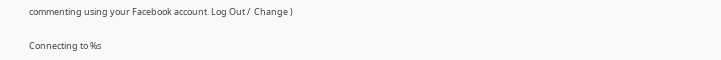commenting using your Facebook account. Log Out /  Change )

Connecting to %s